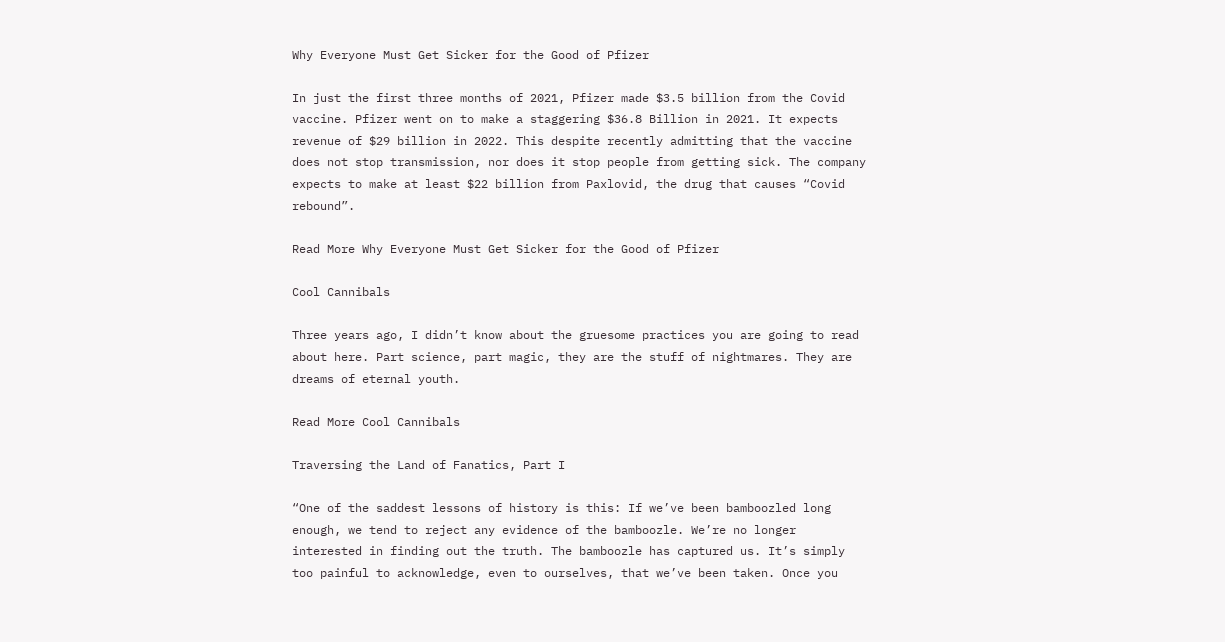Why Everyone Must Get Sicker for the Good of Pfizer

In just the first three months of 2021, Pfizer made $3.5 billion from the Covid vaccine. Pfizer went on to make a staggering $36.8 Billion in 2021. It expects revenue of $29 billion in 2022. This despite recently admitting that the vaccine does not stop transmission, nor does it stop people from getting sick. The company expects to make at least $22 billion from Paxlovid, the drug that causes “Covid rebound”.

Read More Why Everyone Must Get Sicker for the Good of Pfizer

Cool Cannibals

Three years ago, I didn’t know about the gruesome practices you are going to read about here. Part science, part magic, they are the stuff of nightmares. They are dreams of eternal youth.

Read More Cool Cannibals

Traversing the Land of Fanatics, Part I

“One of the saddest lessons of history is this: If we’ve been bamboozled long enough, we tend to reject any evidence of the bamboozle. We’re no longer interested in finding out the truth. The bamboozle has captured us. It’s simply too painful to acknowledge, even to ourselves, that we’ve been taken. Once you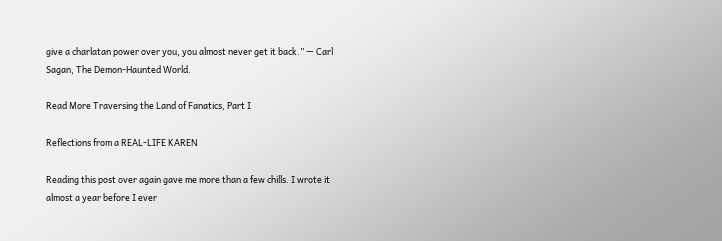give a charlatan power over you, you almost never get it back.” — Carl Sagan, The Demon-Haunted World.

Read More Traversing the Land of Fanatics, Part I

Reflections from a REAL-LIFE KAREN

Reading this post over again gave me more than a few chills. I wrote it almost a year before I ever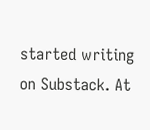started writing on Substack. At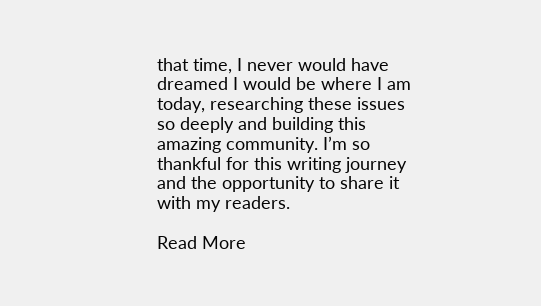that time, I never would have dreamed I would be where I am today, researching these issues so deeply and building this amazing community. I’m so thankful for this writing journey and the opportunity to share it with my readers.

Read More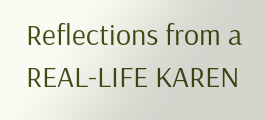Reflections from a REAL-LIFE KAREN